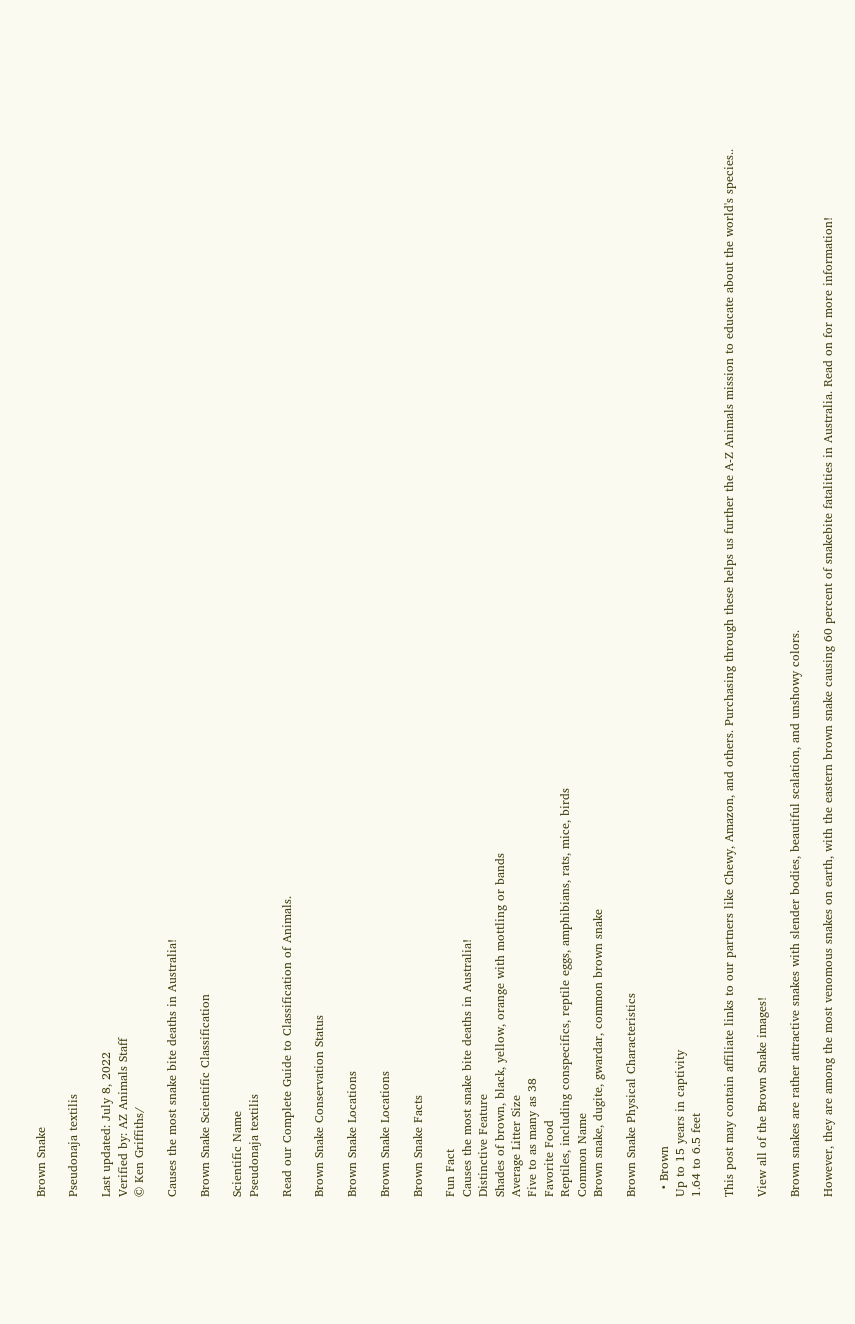Brown Snake

Pseudonaja textilis

Last updated: July 8, 2022
Verified by: AZ Animals Staff
© Ken Griffiths/

Causes the most snake bite deaths in Australia!

Brown Snake Scientific Classification

Scientific Name
Pseudonaja textilis

Read our Complete Guide to Classification of Animals.

Brown Snake Conservation Status

Brown Snake Locations

Brown Snake Locations

Brown Snake Facts

Fun Fact
Causes the most snake bite deaths in Australia!
Distinctive Feature
Shades of brown, black, yellow, orange with mottling or bands
Average Litter Size
Five to as many as 38
Favorite Food
Reptiles, including conspecifics, reptile eggs, amphibians, rats, mice, birds
Common Name
Brown snake, dugite, gwardar, common brown snake

Brown Snake Physical Characteristics

  • Brown
Up to 15 years in captivity
1.64 to 6.5 feet

This post may contain affiliate links to our partners like Chewy, Amazon, and others. Purchasing through these helps us further the A-Z Animals mission to educate about the world's species..

View all of the Brown Snake images!

Brown snakes are rather attractive snakes with slender bodies, beautiful scalation, and unshowy colors.

However, they are among the most venomous snakes on earth, with the eastern brown snake causing 60 percent of snakebite fatalities in Australia. Read on for more information!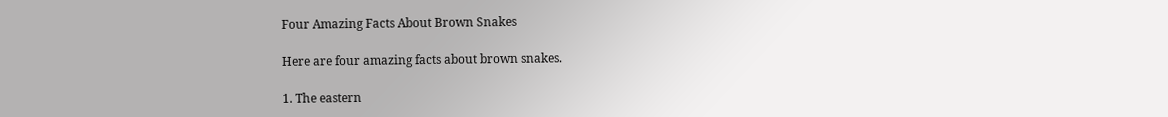Four Amazing Facts About Brown Snakes

Here are four amazing facts about brown snakes.

1. The eastern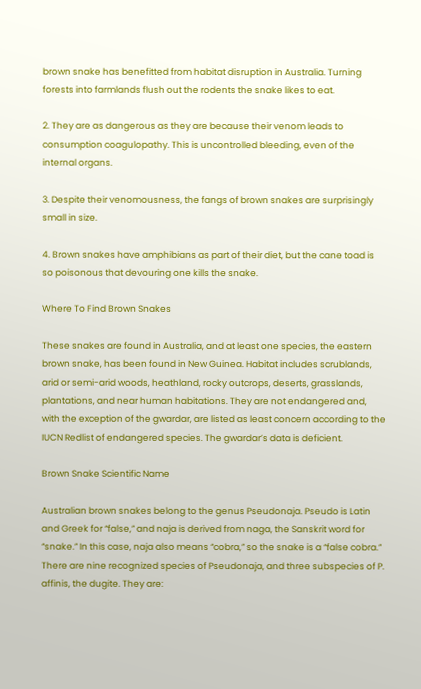brown snake has benefitted from habitat disruption in Australia. Turning forests into farmlands flush out the rodents the snake likes to eat.

2. They are as dangerous as they are because their venom leads to consumption coagulopathy. This is uncontrolled bleeding, even of the internal organs.

3. Despite their venomousness, the fangs of brown snakes are surprisingly small in size.

4. Brown snakes have amphibians as part of their diet, but the cane toad is so poisonous that devouring one kills the snake.

Where To Find Brown Snakes

These snakes are found in Australia, and at least one species, the eastern brown snake, has been found in New Guinea. Habitat includes scrublands, arid or semi-arid woods, heathland, rocky outcrops, deserts, grasslands, plantations, and near human habitations. They are not endangered and, with the exception of the gwardar, are listed as least concern according to the IUCN Redlist of endangered species. The gwardar’s data is deficient.

Brown Snake Scientific Name

Australian brown snakes belong to the genus Pseudonaja. Pseudo is Latin and Greek for “false,” and naja is derived from naga, the Sanskrit word for “snake.” In this case, naja also means “cobra,” so the snake is a “false cobra.” There are nine recognized species of Pseudonaja, and three subspecies of P. affinis, the dugite. They are: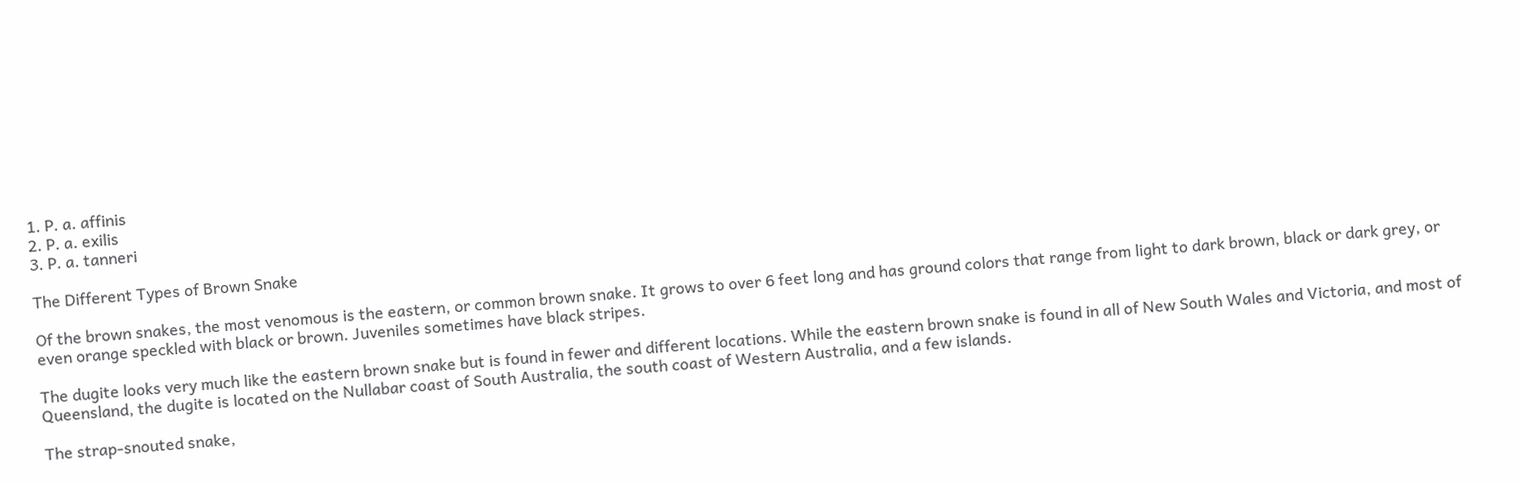1. P. a. affinis
2. P. a. exilis
3. P. a. tanneri

The Different Types of Brown Snake

Of the brown snakes, the most venomous is the eastern, or common brown snake. It grows to over 6 feet long and has ground colors that range from light to dark brown, black or dark grey, or even orange speckled with black or brown. Juveniles sometimes have black stripes.

The dugite looks very much like the eastern brown snake but is found in fewer and different locations. While the eastern brown snake is found in all of New South Wales and Victoria, and most of Queensland, the dugite is located on the Nullabar coast of South Australia, the south coast of Western Australia, and a few islands.

The strap-snouted snake,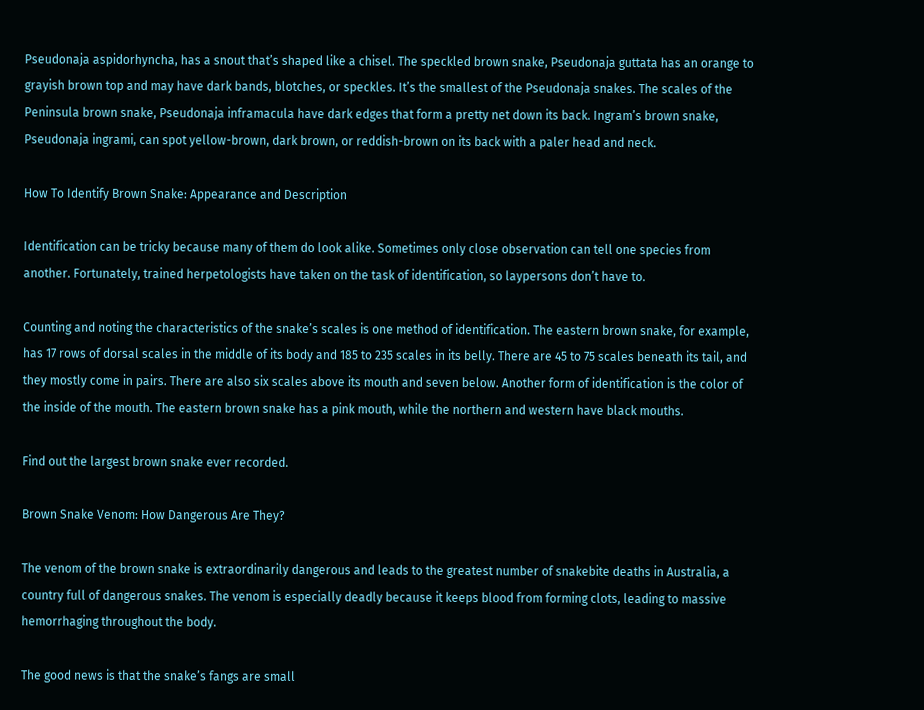Pseudonaja aspidorhyncha, has a snout that’s shaped like a chisel. The speckled brown snake, Pseudonaja guttata has an orange to grayish brown top and may have dark bands, blotches, or speckles. It’s the smallest of the Pseudonaja snakes. The scales of the Peninsula brown snake, Pseudonaja inframacula have dark edges that form a pretty net down its back. Ingram’s brown snake, Pseudonaja ingrami, can spot yellow-brown, dark brown, or reddish-brown on its back with a paler head and neck.

How To Identify Brown Snake: Appearance and Description

Identification can be tricky because many of them do look alike. Sometimes only close observation can tell one species from another. Fortunately, trained herpetologists have taken on the task of identification, so laypersons don’t have to.

Counting and noting the characteristics of the snake’s scales is one method of identification. The eastern brown snake, for example, has 17 rows of dorsal scales in the middle of its body and 185 to 235 scales in its belly. There are 45 to 75 scales beneath its tail, and they mostly come in pairs. There are also six scales above its mouth and seven below. Another form of identification is the color of the inside of the mouth. The eastern brown snake has a pink mouth, while the northern and western have black mouths.

Find out the largest brown snake ever recorded.

Brown Snake Venom: How Dangerous Are They?

The venom of the brown snake is extraordinarily dangerous and leads to the greatest number of snakebite deaths in Australia, a country full of dangerous snakes. The venom is especially deadly because it keeps blood from forming clots, leading to massive hemorrhaging throughout the body.

The good news is that the snake’s fangs are small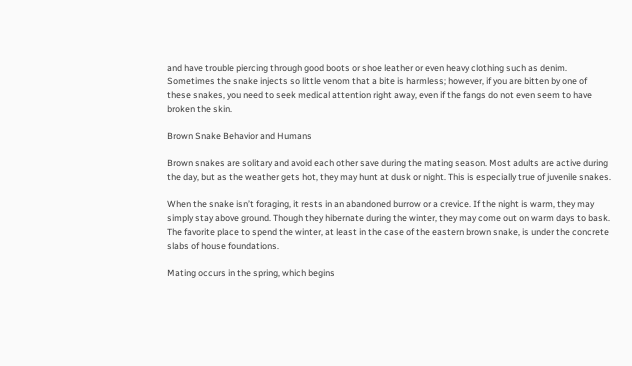and have trouble piercing through good boots or shoe leather or even heavy clothing such as denim. Sometimes the snake injects so little venom that a bite is harmless; however, if you are bitten by one of these snakes, you need to seek medical attention right away, even if the fangs do not even seem to have broken the skin.

Brown Snake Behavior and Humans

Brown snakes are solitary and avoid each other save during the mating season. Most adults are active during the day, but as the weather gets hot, they may hunt at dusk or night. This is especially true of juvenile snakes.

When the snake isn’t foraging, it rests in an abandoned burrow or a crevice. If the night is warm, they may simply stay above ground. Though they hibernate during the winter, they may come out on warm days to bask. The favorite place to spend the winter, at least in the case of the eastern brown snake, is under the concrete slabs of house foundations.

Mating occurs in the spring, which begins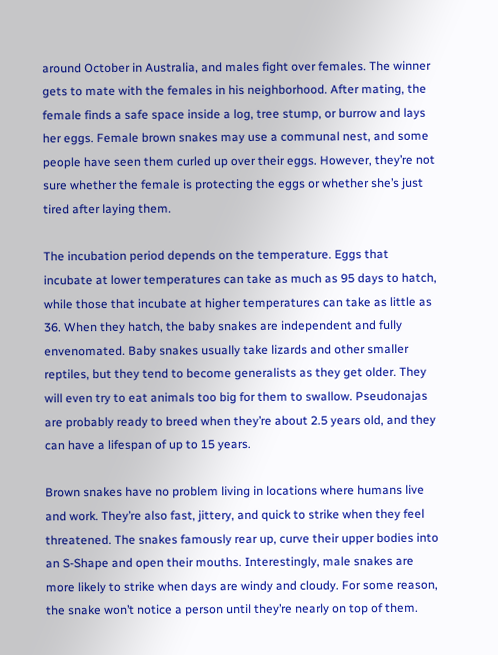around October in Australia, and males fight over females. The winner gets to mate with the females in his neighborhood. After mating, the female finds a safe space inside a log, tree stump, or burrow and lays her eggs. Female brown snakes may use a communal nest, and some people have seen them curled up over their eggs. However, they’re not sure whether the female is protecting the eggs or whether she’s just tired after laying them.

The incubation period depends on the temperature. Eggs that incubate at lower temperatures can take as much as 95 days to hatch, while those that incubate at higher temperatures can take as little as 36. When they hatch, the baby snakes are independent and fully envenomated. Baby snakes usually take lizards and other smaller reptiles, but they tend to become generalists as they get older. They will even try to eat animals too big for them to swallow. Pseudonajas are probably ready to breed when they’re about 2.5 years old, and they can have a lifespan of up to 15 years.

Brown snakes have no problem living in locations where humans live and work. They’re also fast, jittery, and quick to strike when they feel threatened. The snakes famously rear up, curve their upper bodies into an S-Shape and open their mouths. Interestingly, male snakes are more likely to strike when days are windy and cloudy. For some reason, the snake won’t notice a person until they’re nearly on top of them.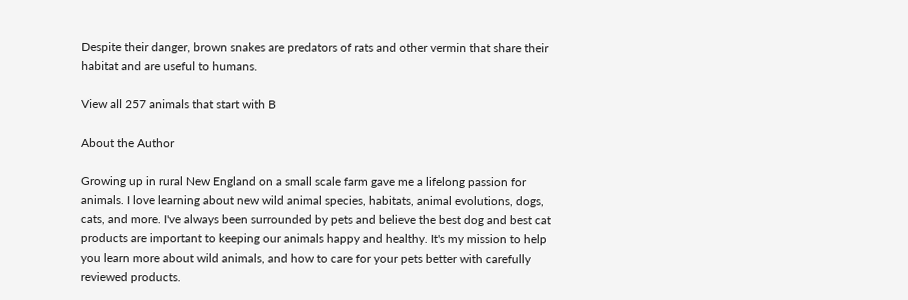Despite their danger, brown snakes are predators of rats and other vermin that share their habitat and are useful to humans.

View all 257 animals that start with B

About the Author

Growing up in rural New England on a small scale farm gave me a lifelong passion for animals. I love learning about new wild animal species, habitats, animal evolutions, dogs, cats, and more. I've always been surrounded by pets and believe the best dog and best cat products are important to keeping our animals happy and healthy. It's my mission to help you learn more about wild animals, and how to care for your pets better with carefully reviewed products.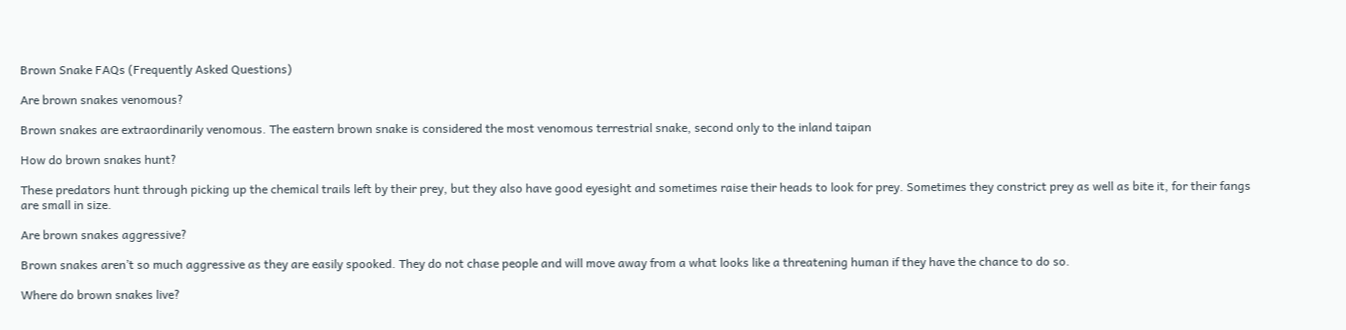Brown Snake FAQs (Frequently Asked Questions)

Are brown snakes venomous?

Brown snakes are extraordinarily venomous. The eastern brown snake is considered the most venomous terrestrial snake, second only to the inland taipan

How do brown snakes hunt?

These predators hunt through picking up the chemical trails left by their prey, but they also have good eyesight and sometimes raise their heads to look for prey. Sometimes they constrict prey as well as bite it, for their fangs are small in size.

Are brown snakes aggressive?

Brown snakes aren’t so much aggressive as they are easily spooked. They do not chase people and will move away from a what looks like a threatening human if they have the chance to do so.

Where do brown snakes live?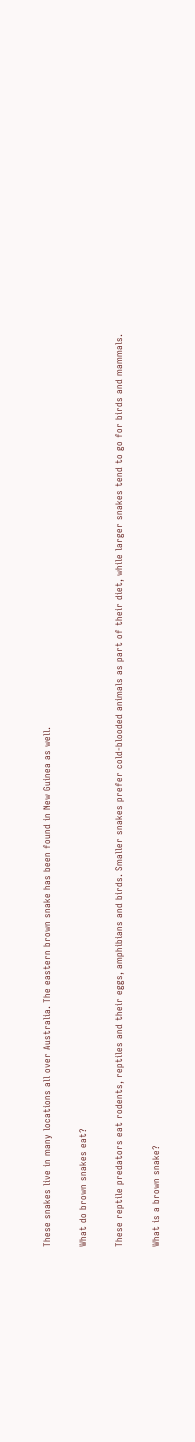These snakes live in many locations all over Australia. The eastern brown snake has been found in New Guinea as well.

What do brown snakes eat?

These reptile predators eat rodents, reptiles and their eggs, amphibians and birds. Smaller snakes prefer cold-blooded animals as part of their diet, while larger snakes tend to go for birds and mammals.

What is a brown snake?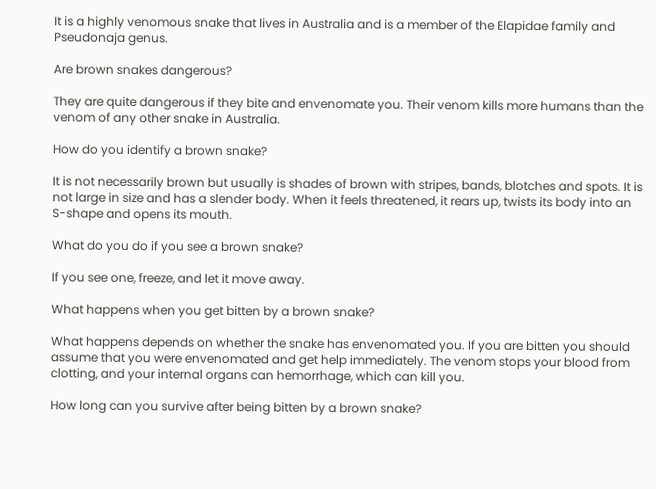It is a highly venomous snake that lives in Australia and is a member of the Elapidae family and Pseudonaja genus.

Are brown snakes dangerous?

They are quite dangerous if they bite and envenomate you. Their venom kills more humans than the venom of any other snake in Australia.

How do you identify a brown snake?

It is not necessarily brown but usually is shades of brown with stripes, bands, blotches and spots. It is not large in size and has a slender body. When it feels threatened, it rears up, twists its body into an S-shape and opens its mouth.

What do you do if you see a brown snake?

If you see one, freeze, and let it move away.

What happens when you get bitten by a brown snake?

What happens depends on whether the snake has envenomated you. If you are bitten you should assume that you were envenomated and get help immediately. The venom stops your blood from clotting, and your internal organs can hemorrhage, which can kill you.

How long can you survive after being bitten by a brown snake?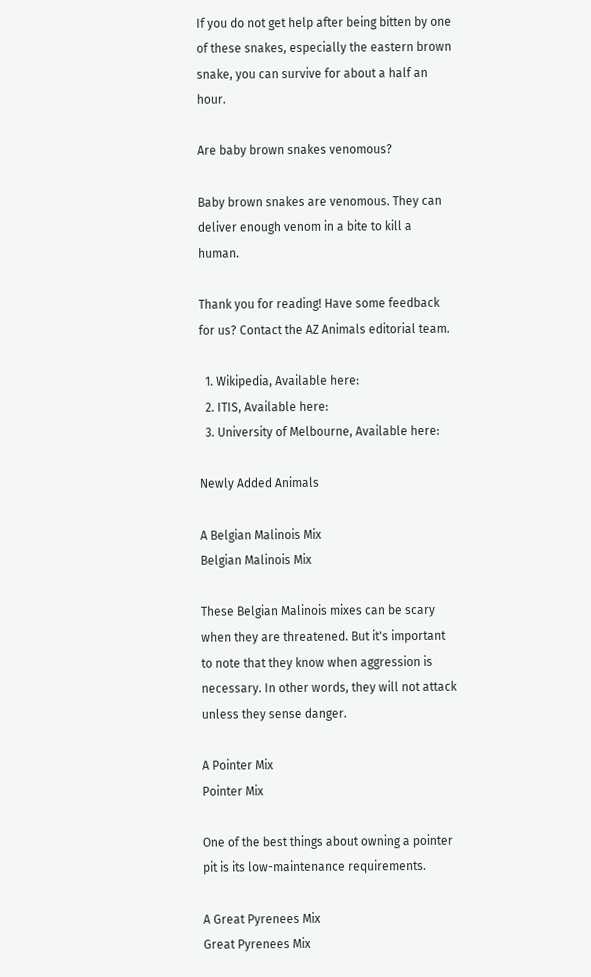If you do not get help after being bitten by one of these snakes, especially the eastern brown snake, you can survive for about a half an hour.

Are baby brown snakes venomous?

Baby brown snakes are venomous. They can deliver enough venom in a bite to kill a human.

Thank you for reading! Have some feedback for us? Contact the AZ Animals editorial team.

  1. Wikipedia, Available here:
  2. ITIS, Available here:
  3. University of Melbourne, Available here:

Newly Added Animals

A Belgian Malinois Mix
Belgian Malinois Mix

These Belgian Malinois mixes can be scary when they are threatened. But it's important to note that they know when aggression is necessary. In other words, they will not attack unless they sense danger.

A Pointer Mix
Pointer Mix

One of the best things about owning a pointer pit is its low-maintenance requirements.

A Great Pyrenees Mix
Great Pyrenees Mix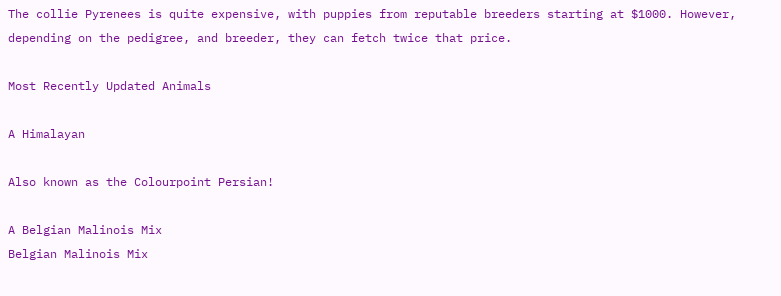The collie Pyrenees is quite expensive, with puppies from reputable breeders starting at $1000. However, depending on the pedigree, and breeder, they can fetch twice that price.

Most Recently Updated Animals

A Himalayan

Also known as the Colourpoint Persian!

A Belgian Malinois Mix
Belgian Malinois Mix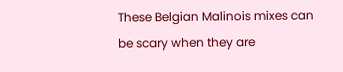These Belgian Malinois mixes can be scary when they are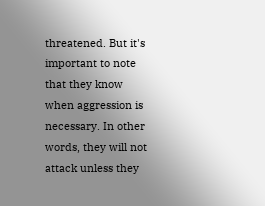threatened. But it's important to note that they know when aggression is necessary. In other words, they will not attack unless they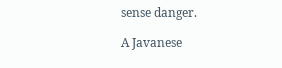sense danger.

A Javanese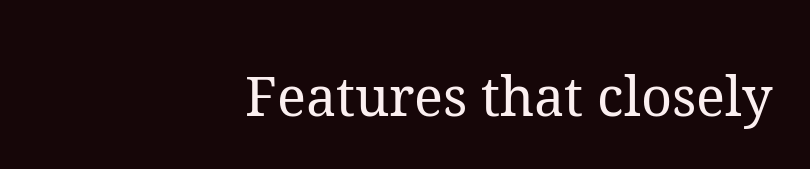Features that closely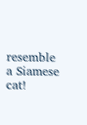resemble a Siamese cat!